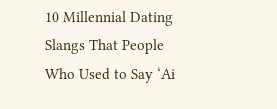10 Millennial Dating Slangs That People Who Used to Say ‘Ai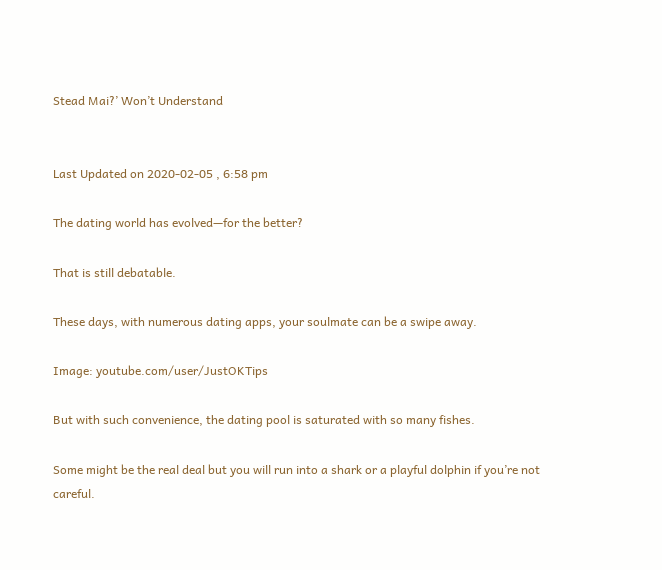Stead Mai?’ Won’t Understand


Last Updated on 2020-02-05 , 6:58 pm

The dating world has evolved—for the better?

That is still debatable.

These days, with numerous dating apps, your soulmate can be a swipe away.

Image: youtube.com/user/JustOKTips

But with such convenience, the dating pool is saturated with so many fishes.

Some might be the real deal but you will run into a shark or a playful dolphin if you’re not careful.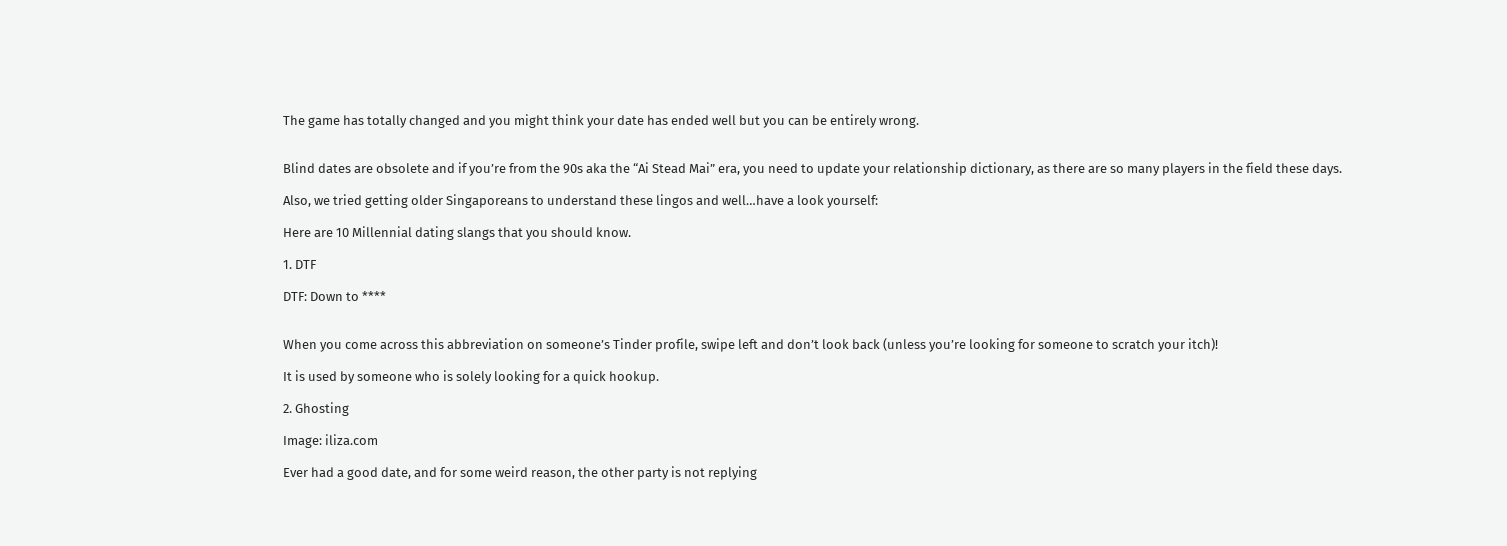The game has totally changed and you might think your date has ended well but you can be entirely wrong.


Blind dates are obsolete and if you’re from the 90s aka the “Ai Stead Mai” era, you need to update your relationship dictionary, as there are so many players in the field these days.

Also, we tried getting older Singaporeans to understand these lingos and well…have a look yourself:

Here are 10 Millennial dating slangs that you should know.

1. DTF

DTF: Down to ****


When you come across this abbreviation on someone’s Tinder profile, swipe left and don’t look back (unless you’re looking for someone to scratch your itch)!

It is used by someone who is solely looking for a quick hookup.

2. Ghosting

Image: iliza.com

Ever had a good date, and for some weird reason, the other party is not replying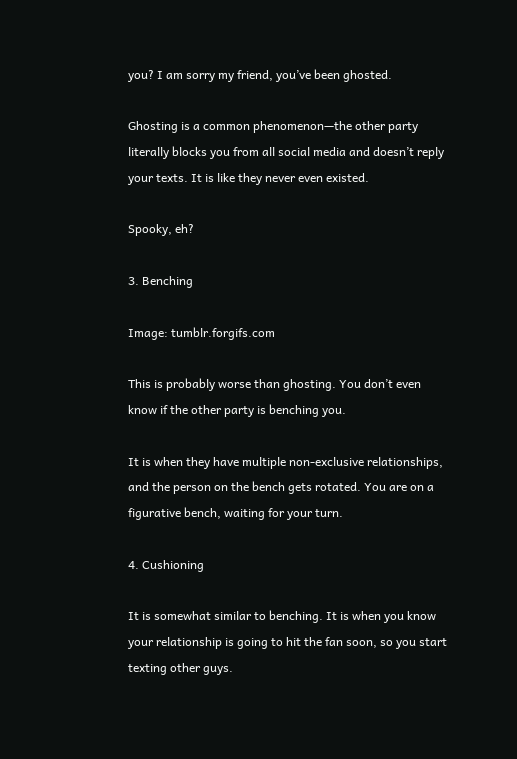you? I am sorry my friend, you’ve been ghosted.

Ghosting is a common phenomenon—the other party literally blocks you from all social media and doesn’t reply your texts. It is like they never even existed.

Spooky, eh?

3. Benching

Image: tumblr.forgifs.com

This is probably worse than ghosting. You don’t even know if the other party is benching you.

It is when they have multiple non-exclusive relationships, and the person on the bench gets rotated. You are on a figurative bench, waiting for your turn.

4. Cushioning

It is somewhat similar to benching. It is when you know your relationship is going to hit the fan soon, so you start texting other guys.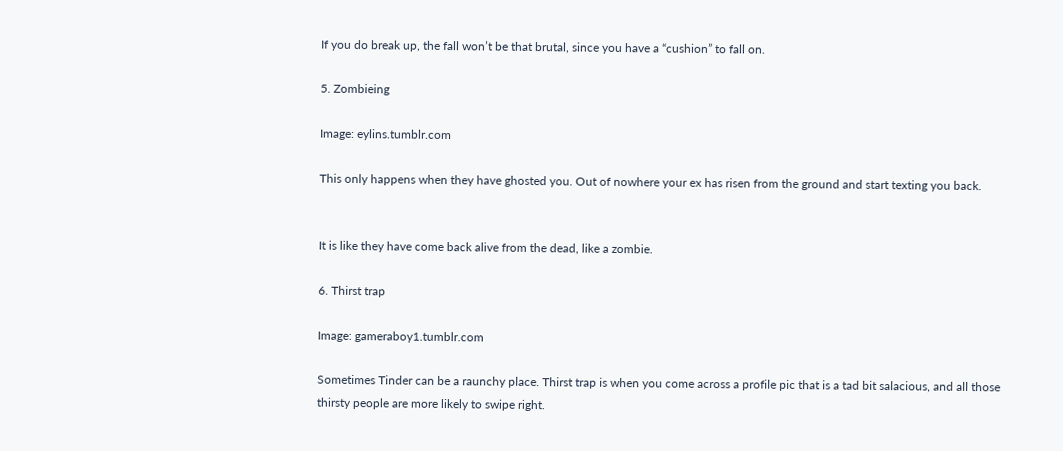If you do break up, the fall won’t be that brutal, since you have a “cushion” to fall on.

5. Zombieing

Image: eylins.tumblr.com

This only happens when they have ghosted you. Out of nowhere your ex has risen from the ground and start texting you back.


It is like they have come back alive from the dead, like a zombie.

6. Thirst trap

Image: gameraboy1.tumblr.com

Sometimes Tinder can be a raunchy place. Thirst trap is when you come across a profile pic that is a tad bit salacious, and all those thirsty people are more likely to swipe right.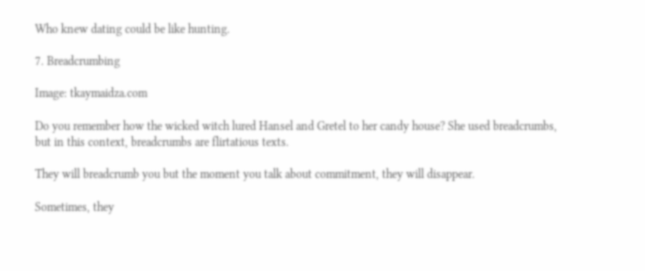Who knew dating could be like hunting.

7. Breadcrumbing

Image: tkaymaidza.com

Do you remember how the wicked witch lured Hansel and Gretel to her candy house? She used breadcrumbs, but in this context, breadcrumbs are flirtatious texts.

They will breadcrumb you but the moment you talk about commitment, they will disappear.

Sometimes, they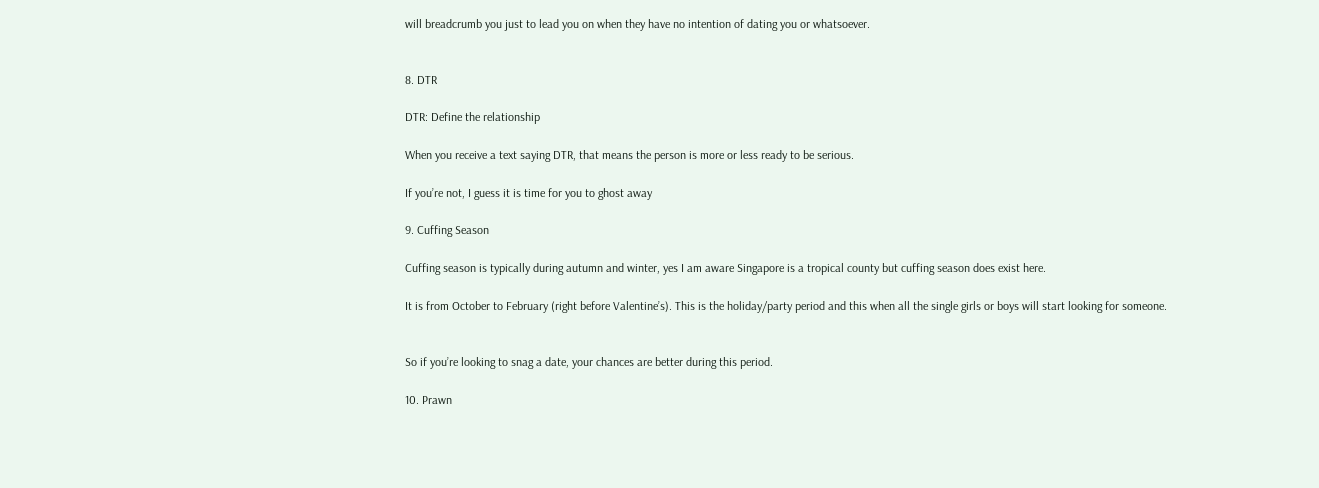will breadcrumb you just to lead you on when they have no intention of dating you or whatsoever.


8. DTR

DTR: Define the relationship

When you receive a text saying DTR, that means the person is more or less ready to be serious.

If you’re not, I guess it is time for you to ghost away

9. Cuffing Season

Cuffing season is typically during autumn and winter, yes I am aware Singapore is a tropical county but cuffing season does exist here.

It is from October to February (right before Valentine’s). This is the holiday/party period and this when all the single girls or boys will start looking for someone.


So if you’re looking to snag a date, your chances are better during this period.

10. Prawn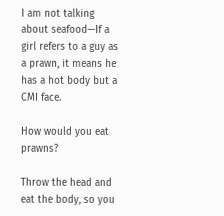I am not talking about seafood—If a girl refers to a guy as a prawn, it means he has a hot body but a CMI face.

How would you eat prawns?

Throw the head and eat the body, so you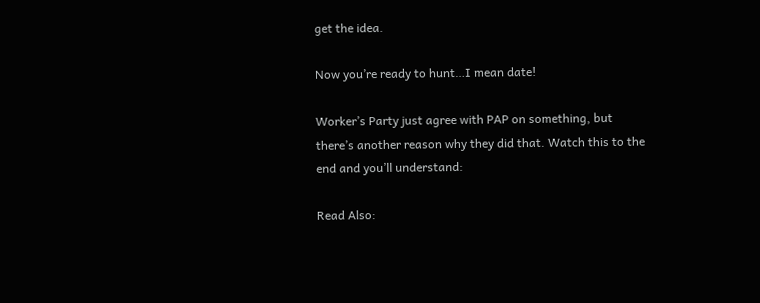get the idea.

Now you’re ready to hunt…I mean date!

Worker’s Party just agree with PAP on something, but there’s another reason why they did that. Watch this to the end and you’ll understand:

Read Also: